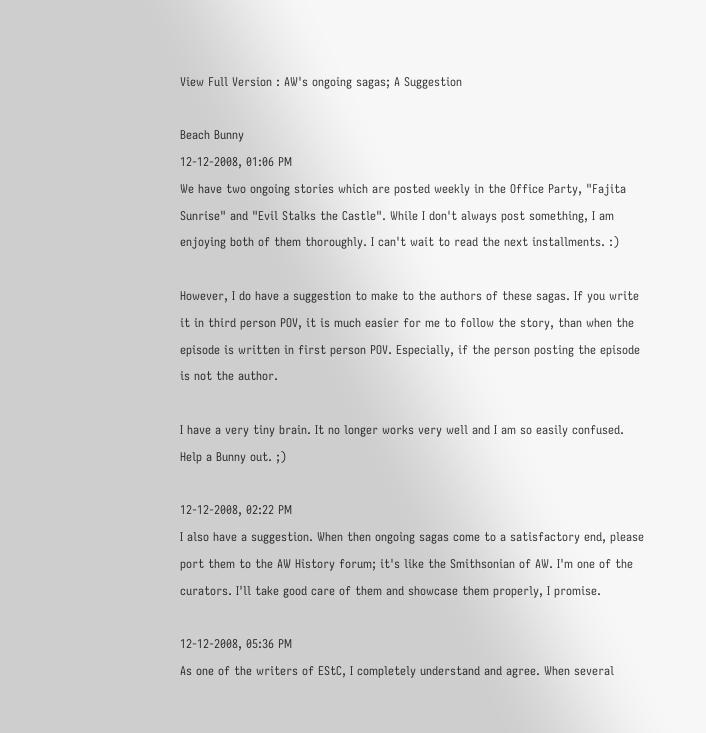View Full Version : AW's ongoing sagas; A Suggestion

Beach Bunny
12-12-2008, 01:06 PM
We have two ongoing stories which are posted weekly in the Office Party, "Fajita Sunrise" and "Evil Stalks the Castle". While I don't always post something, I am enjoying both of them thoroughly. I can't wait to read the next installments. :)

However, I do have a suggestion to make to the authors of these sagas. If you write it in third person POV, it is much easier for me to follow the story, than when the episode is written in first person POV. Especially, if the person posting the episode is not the author.

I have a very tiny brain. It no longer works very well and I am so easily confused. Help a Bunny out. ;)

12-12-2008, 02:22 PM
I also have a suggestion. When then ongoing sagas come to a satisfactory end, please port them to the AW History forum; it's like the Smithsonian of AW. I'm one of the curators. I'll take good care of them and showcase them properly, I promise.

12-12-2008, 05:36 PM
As one of the writers of EStC, I completely understand and agree. When several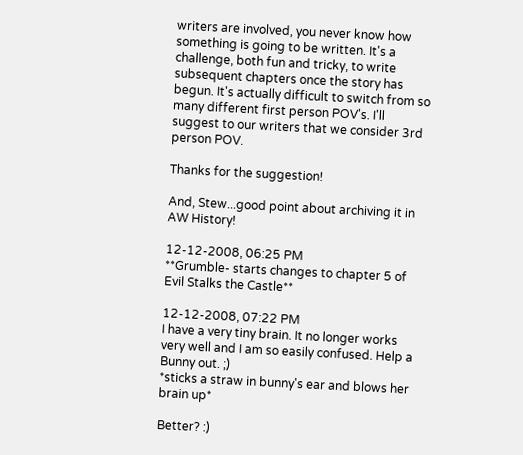writers are involved, you never know how something is going to be written. It's a challenge, both fun and tricky, to write subsequent chapters once the story has begun. It's actually difficult to switch from so many different first person POV's. I'll suggest to our writers that we consider 3rd person POV.

Thanks for the suggestion!

And, Stew...good point about archiving it in AW History!

12-12-2008, 06:25 PM
**Grumble- starts changes to chapter 5 of Evil Stalks the Castle**

12-12-2008, 07:22 PM
I have a very tiny brain. It no longer works very well and I am so easily confused. Help a Bunny out. ;)
*sticks a straw in bunny's ear and blows her brain up*

Better? :)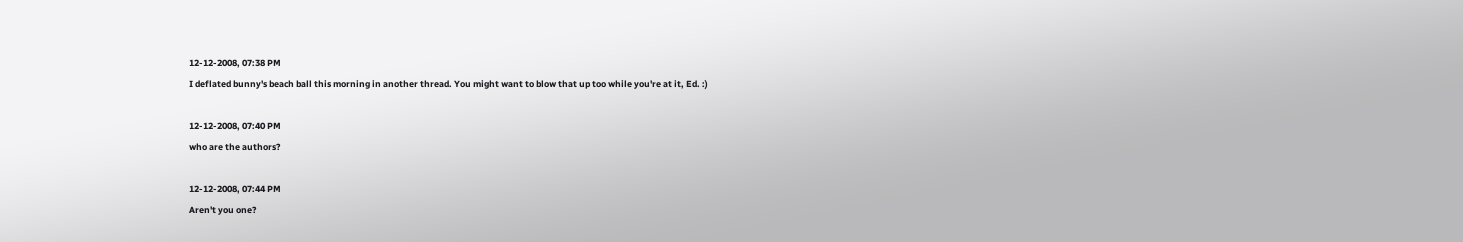12-12-2008, 07:38 PM
I deflated bunny's beach ball this morning in another thread. You might want to blow that up too while you're at it, Ed. :)

12-12-2008, 07:40 PM
who are the authors?

12-12-2008, 07:44 PM
Aren't you one?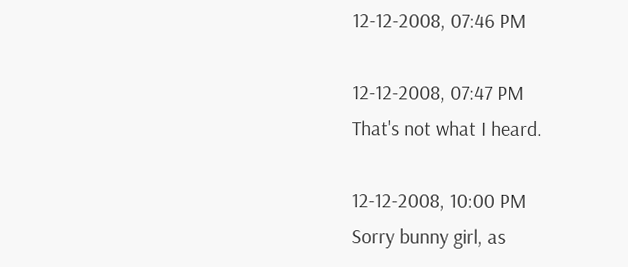12-12-2008, 07:46 PM

12-12-2008, 07:47 PM
That's not what I heard.

12-12-2008, 10:00 PM
Sorry bunny girl, as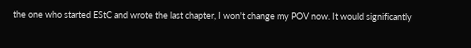the one who started EStC and wrote the last chapter, I won't change my POV now. It would significantly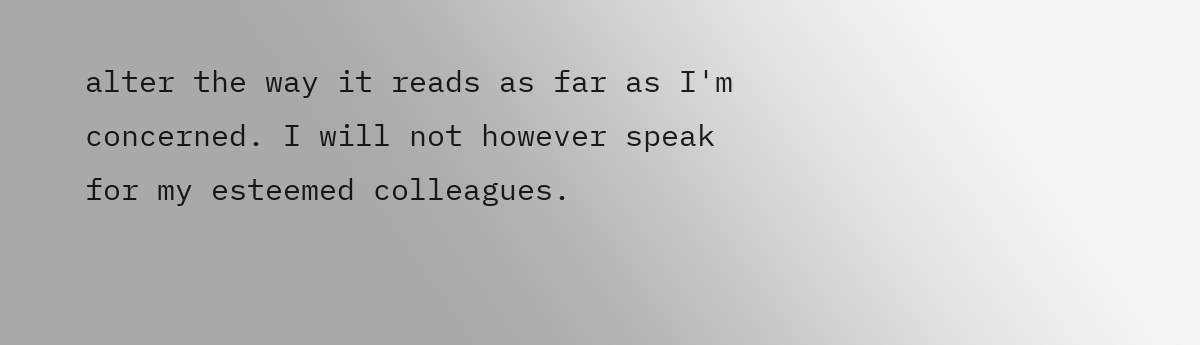alter the way it reads as far as I'm concerned. I will not however speak for my esteemed colleagues.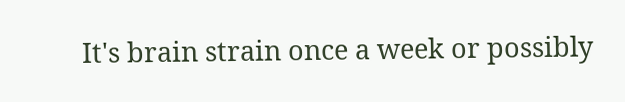It's brain strain once a week or possibly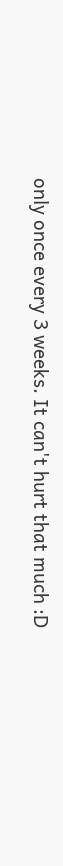only once every 3 weeks. It can't hurt that much :D